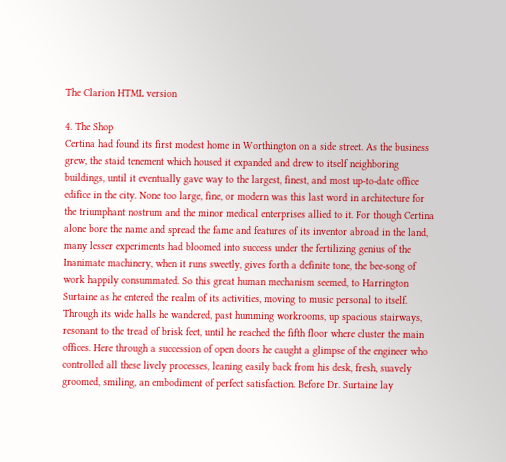The Clarion HTML version

4. The Shop
Certina had found its first modest home in Worthington on a side street. As the business
grew, the staid tenement which housed it expanded and drew to itself neighboring
buildings, until it eventually gave way to the largest, finest, and most up-to-date office
edifice in the city. None too large, fine, or modern was this last word in architecture for
the triumphant nostrum and the minor medical enterprises allied to it. For though Certina
alone bore the name and spread the fame and features of its inventor abroad in the land,
many lesser experiments had bloomed into success under the fertilizing genius of the
Inanimate machinery, when it runs sweetly, gives forth a definite tone, the bee-song of
work happily consummated. So this great human mechanism seemed, to Harrington
Surtaine as he entered the realm of its activities, moving to music personal to itself.
Through its wide halls he wandered, past humming workrooms, up spacious stairways,
resonant to the tread of brisk feet, until he reached the fifth floor where cluster the main
offices. Here through a succession of open doors he caught a glimpse of the engineer who
controlled all these lively processes, leaning easily back from his desk, fresh, suavely
groomed, smiling, an embodiment of perfect satisfaction. Before Dr. Surtaine lay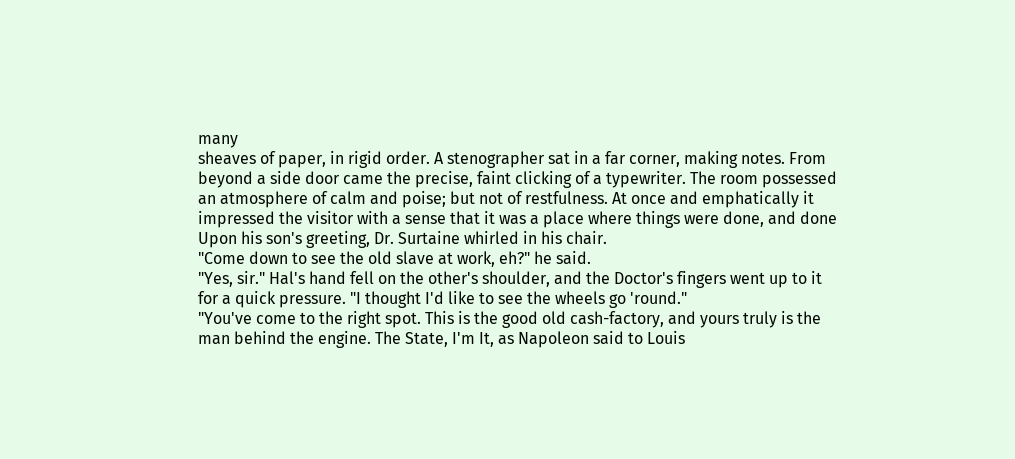many
sheaves of paper, in rigid order. A stenographer sat in a far corner, making notes. From
beyond a side door came the precise, faint clicking of a typewriter. The room possessed
an atmosphere of calm and poise; but not of restfulness. At once and emphatically it
impressed the visitor with a sense that it was a place where things were done, and done
Upon his son's greeting, Dr. Surtaine whirled in his chair.
"Come down to see the old slave at work, eh?" he said.
"Yes, sir." Hal's hand fell on the other's shoulder, and the Doctor's fingers went up to it
for a quick pressure. "I thought I'd like to see the wheels go 'round."
"You've come to the right spot. This is the good old cash-factory, and yours truly is the
man behind the engine. The State, I'm It, as Napoleon said to Louis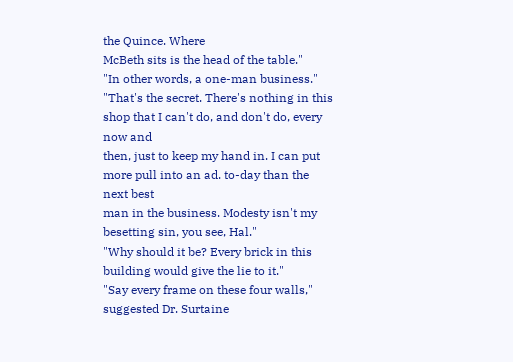the Quince. Where
McBeth sits is the head of the table."
"In other words, a one-man business."
"That's the secret. There's nothing in this shop that I can't do, and don't do, every now and
then, just to keep my hand in. I can put more pull into an ad. to-day than the next best
man in the business. Modesty isn't my besetting sin, you see, Hal."
"Why should it be? Every brick in this building would give the lie to it."
"Say every frame on these four walls," suggested Dr. Surtaine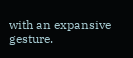with an expansive gesture.